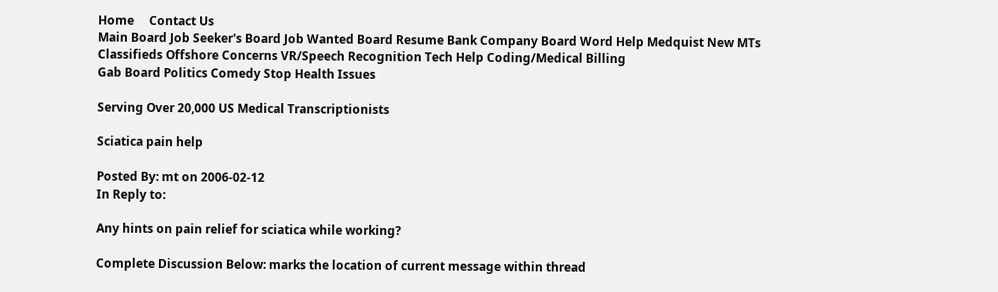Home     Contact Us
Main Board Job Seeker's Board Job Wanted Board Resume Bank Company Board Word Help Medquist New MTs Classifieds Offshore Concerns VR/Speech Recognition Tech Help Coding/Medical Billing
Gab Board Politics Comedy Stop Health Issues

Serving Over 20,000 US Medical Transcriptionists

Sciatica pain help

Posted By: mt on 2006-02-12
In Reply to:

Any hints on pain relief for sciatica while working?

Complete Discussion Below: marks the location of current message within thread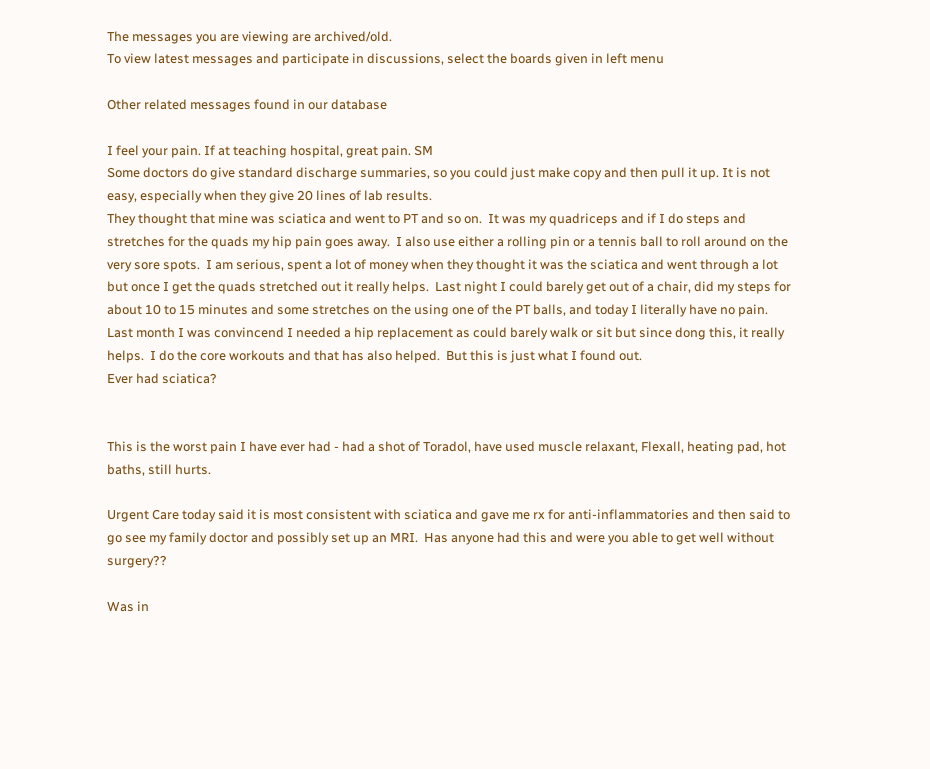The messages you are viewing are archived/old.
To view latest messages and participate in discussions, select the boards given in left menu

Other related messages found in our database

I feel your pain. If at teaching hospital, great pain. SM
Some doctors do give standard discharge summaries, so you could just make copy and then pull it up. It is not easy, especially when they give 20 lines of lab results.
They thought that mine was sciatica and went to PT and so on.  It was my quadriceps and if I do steps and stretches for the quads my hip pain goes away.  I also use either a rolling pin or a tennis ball to roll around on the very sore spots.  I am serious, spent a lot of money when they thought it was the sciatica and went through a lot but once I get the quads stretched out it really helps.  Last night I could barely get out of a chair, did my steps for about 10 to 15 minutes and some stretches on the using one of the PT balls, and today I literally have no pain.  Last month I was convincend I needed a hip replacement as could barely walk or sit but since dong this, it really helps.  I do the core workouts and that has also helped.  But this is just what I found out.
Ever had sciatica?


This is the worst pain I have ever had - had a shot of Toradol, have used muscle relaxant, Flexall, heating pad, hot baths, still hurts.

Urgent Care today said it is most consistent with sciatica and gave me rx for anti-inflammatories and then said to go see my family doctor and possibly set up an MRI.  Has anyone had this and were you able to get well without surgery??

Was in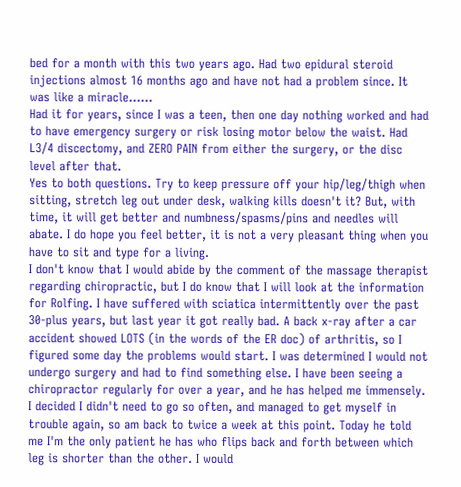bed for a month with this two years ago. Had two epidural steroid injections almost 16 months ago and have not had a problem since. It was like a miracle......
Had it for years, since I was a teen, then one day nothing worked and had to have emergency surgery or risk losing motor below the waist. Had L3/4 discectomy, and ZERO PAIN from either the surgery, or the disc level after that.
Yes to both questions. Try to keep pressure off your hip/leg/thigh when sitting, stretch leg out under desk, walking kills doesn't it? But, with time, it will get better and numbness/spasms/pins and needles will abate. I do hope you feel better, it is not a very pleasant thing when you have to sit and type for a living.
I don't know that I would abide by the comment of the massage therapist regarding chiropractic, but I do know that I will look at the information for Rolfing. I have suffered with sciatica intermittently over the past 30-plus years, but last year it got really bad. A back x-ray after a car accident showed LOTS (in the words of the ER doc) of arthritis, so I figured some day the problems would start. I was determined I would not undergo surgery and had to find something else. I have been seeing a chiropractor regularly for over a year, and he has helped me immensely. I decided I didn't need to go so often, and managed to get myself in trouble again, so am back to twice a week at this point. Today he told me I'm the only patient he has who flips back and forth between which leg is shorter than the other. I would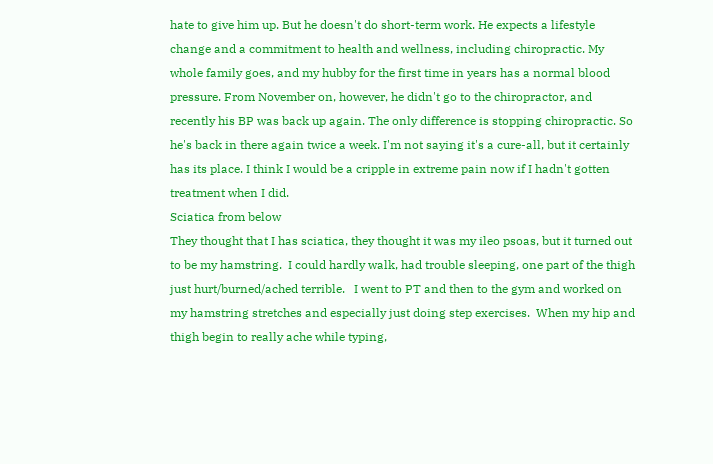hate to give him up. But he doesn't do short-term work. He expects a lifestyle change and a commitment to health and wellness, including chiropractic. My whole family goes, and my hubby for the first time in years has a normal blood pressure. From November on, however, he didn't go to the chiropractor, and recently his BP was back up again. The only difference is stopping chiropractic. So he's back in there again twice a week. I'm not saying it's a cure-all, but it certainly has its place. I think I would be a cripple in extreme pain now if I hadn't gotten treatment when I did.
Sciatica from below
They thought that I has sciatica, they thought it was my ileo psoas, but it turned out to be my hamstring.  I could hardly walk, had trouble sleeping, one part of the thigh just hurt/burned/ached terrible.   I went to PT and then to the gym and worked on my hamstring stretches and especially just doing step exercises.  When my hip and thigh begin to really ache while typing,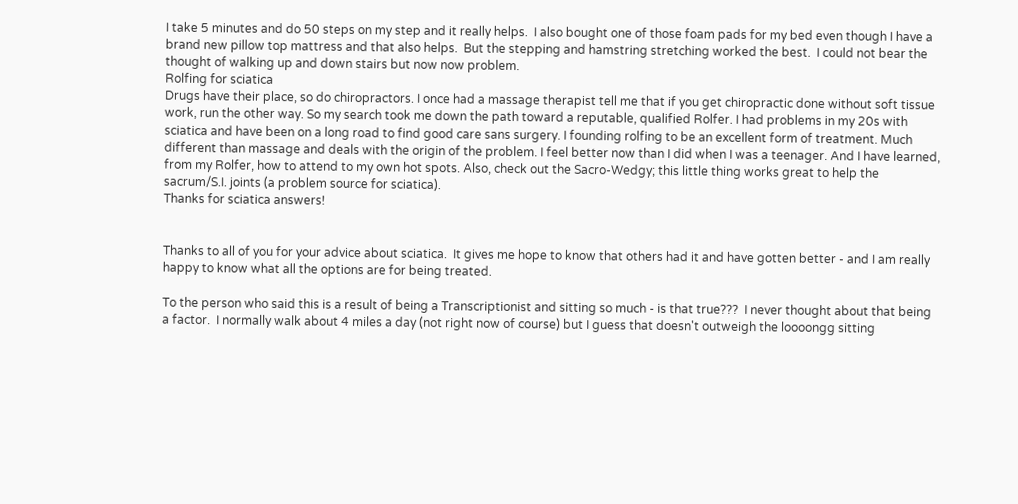I take 5 minutes and do 50 steps on my step and it really helps.  I also bought one of those foam pads for my bed even though I have a brand new pillow top mattress and that also helps.  But the stepping and hamstring stretching worked the best.  I could not bear the thought of walking up and down stairs but now now problem.
Rolfing for sciatica
Drugs have their place, so do chiropractors. I once had a massage therapist tell me that if you get chiropractic done without soft tissue work, run the other way. So my search took me down the path toward a reputable, qualified Rolfer. I had problems in my 20s with sciatica and have been on a long road to find good care sans surgery. I founding rolfing to be an excellent form of treatment. Much different than massage and deals with the origin of the problem. I feel better now than I did when I was a teenager. And I have learned, from my Rolfer, how to attend to my own hot spots. Also, check out the Sacro-Wedgy; this little thing works great to help the sacrum/S.I. joints (a problem source for sciatica).
Thanks for sciatica answers!


Thanks to all of you for your advice about sciatica.  It gives me hope to know that others had it and have gotten better - and I am really happy to know what all the options are for being treated.

To the person who said this is a result of being a Transcriptionist and sitting so much - is that true???  I never thought about that being a factor.  I normally walk about 4 miles a day (not right now of course) but I guess that doesn't outweigh the loooongg sitting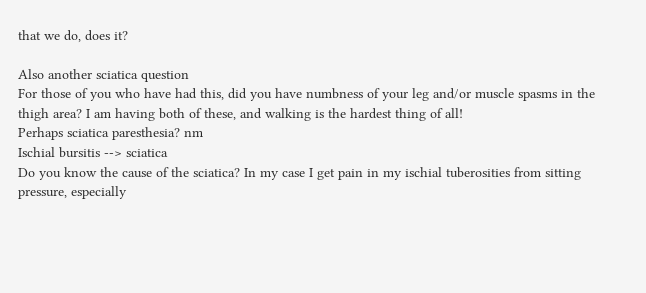that we do, does it?

Also another sciatica question
For those of you who have had this, did you have numbness of your leg and/or muscle spasms in the thigh area? I am having both of these, and walking is the hardest thing of all!
Perhaps sciatica paresthesia? nm
Ischial bursitis --> sciatica
Do you know the cause of the sciatica? In my case I get pain in my ischial tuberosities from sitting pressure, especially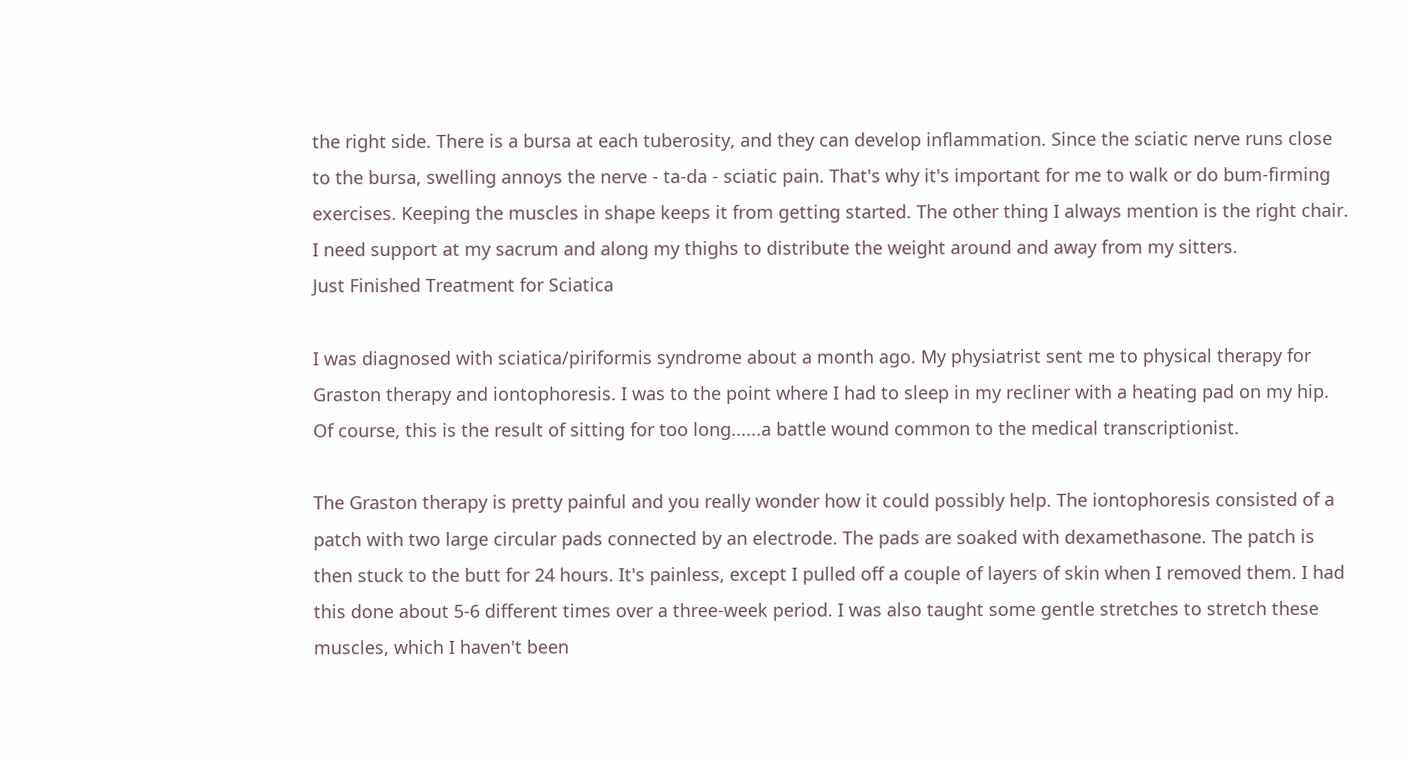the right side. There is a bursa at each tuberosity, and they can develop inflammation. Since the sciatic nerve runs close to the bursa, swelling annoys the nerve - ta-da - sciatic pain. That's why it's important for me to walk or do bum-firming exercises. Keeping the muscles in shape keeps it from getting started. The other thing I always mention is the right chair. I need support at my sacrum and along my thighs to distribute the weight around and away from my sitters.
Just Finished Treatment for Sciatica

I was diagnosed with sciatica/piriformis syndrome about a month ago. My physiatrist sent me to physical therapy for Graston therapy and iontophoresis. I was to the point where I had to sleep in my recliner with a heating pad on my hip. Of course, this is the result of sitting for too long......a battle wound common to the medical transcriptionist.

The Graston therapy is pretty painful and you really wonder how it could possibly help. The iontophoresis consisted of a patch with two large circular pads connected by an electrode. The pads are soaked with dexamethasone. The patch is then stuck to the butt for 24 hours. It's painless, except I pulled off a couple of layers of skin when I removed them. I had this done about 5-6 different times over a three-week period. I was also taught some gentle stretches to stretch these muscles, which I haven't been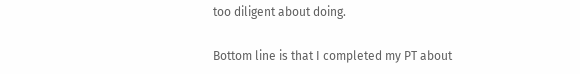too diligent about doing.

Bottom line is that I completed my PT about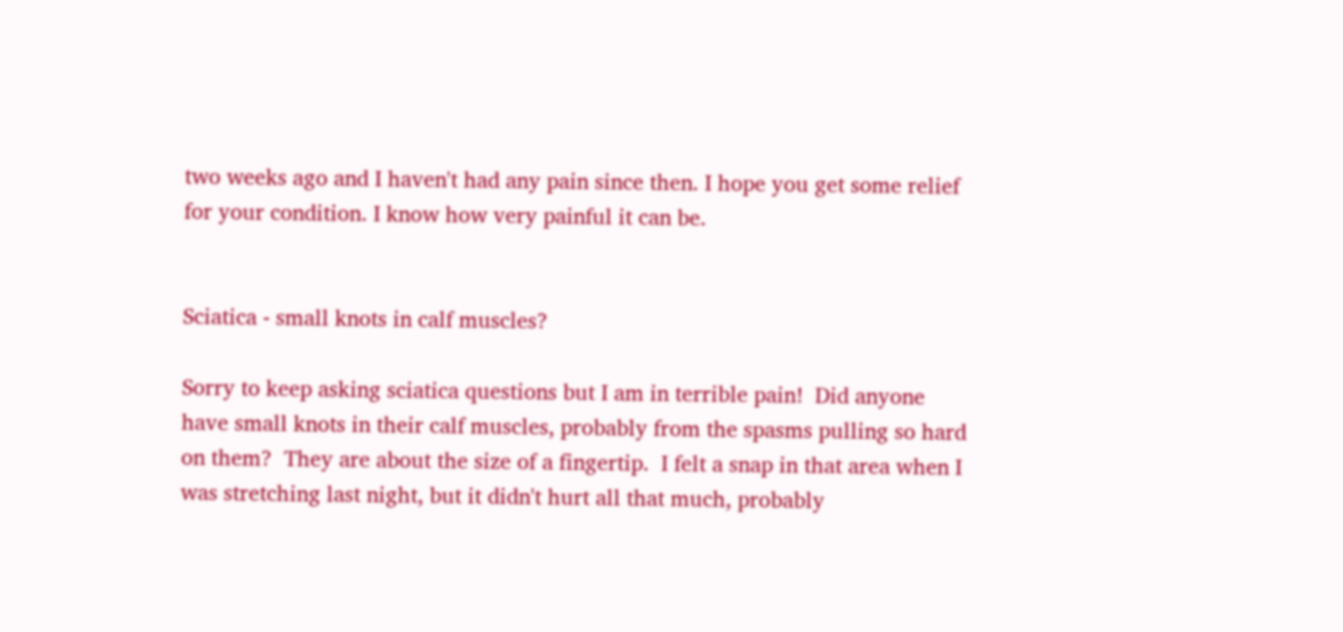two weeks ago and I haven't had any pain since then. I hope you get some relief for your condition. I know how very painful it can be.


Sciatica - small knots in calf muscles?

Sorry to keep asking sciatica questions but I am in terrible pain!  Did anyone have small knots in their calf muscles, probably from the spasms pulling so hard on them?  They are about the size of a fingertip.  I felt a snap in that area when I was stretching last night, but it didn't hurt all that much, probably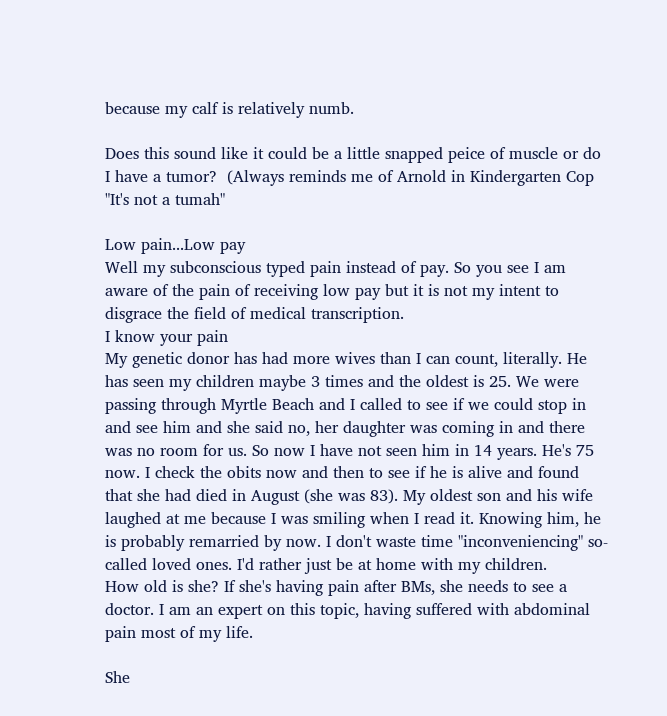because my calf is relatively numb.

Does this sound like it could be a little snapped peice of muscle or do I have a tumor?  (Always reminds me of Arnold in Kindergarten Cop "It's not a tumah"

Low pain...Low pay
Well my subconscious typed pain instead of pay. So you see I am aware of the pain of receiving low pay but it is not my intent to disgrace the field of medical transcription.
I know your pain
My genetic donor has had more wives than I can count, literally. He has seen my children maybe 3 times and the oldest is 25. We were passing through Myrtle Beach and I called to see if we could stop in and see him and she said no, her daughter was coming in and there was no room for us. So now I have not seen him in 14 years. He's 75 now. I check the obits now and then to see if he is alive and found that she had died in August (she was 83). My oldest son and his wife laughed at me because I was smiling when I read it. Knowing him, he is probably remarried by now. I don't waste time "inconveniencing" so-called loved ones. I'd rather just be at home with my children.
How old is she? If she's having pain after BMs, she needs to see a doctor. I am an expert on this topic, having suffered with abdominal pain most of my life.

She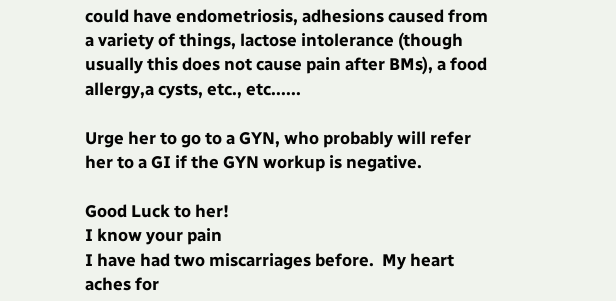could have endometriosis, adhesions caused from a variety of things, lactose intolerance (though usually this does not cause pain after BMs), a food allergy,a cysts, etc., etc......

Urge her to go to a GYN, who probably will refer her to a GI if the GYN workup is negative.

Good Luck to her!
I know your pain
I have had two miscarriages before.  My heart aches for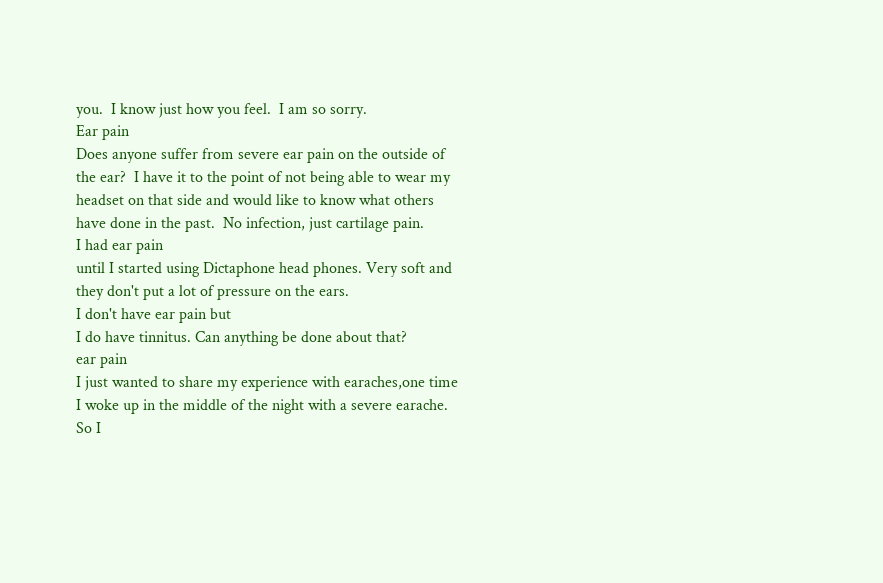you.  I know just how you feel.  I am so sorry.
Ear pain
Does anyone suffer from severe ear pain on the outside of the ear?  I have it to the point of not being able to wear my headset on that side and would like to know what others have done in the past.  No infection, just cartilage pain.
I had ear pain
until I started using Dictaphone head phones. Very soft and they don't put a lot of pressure on the ears.
I don't have ear pain but
I do have tinnitus. Can anything be done about that?
ear pain
I just wanted to share my experience with earaches,one time I woke up in the middle of the night with a severe earache. So I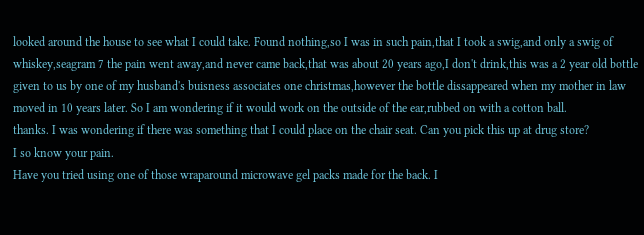looked around the house to see what I could take. Found nothing,so I was in such pain,that I took a swig,and only a swig of whiskey,seagram 7 the pain went away,and never came back,that was about 20 years ago,I don't drink,this was a 2 year old bottle given to us by one of my husband's buisness associates one christmas,however the bottle dissappeared when my mother in law moved in 10 years later. So I am wondering if it would work on the outside of the ear,rubbed on with a cotton ball.
thanks. I was wondering if there was something that I could place on the chair seat. Can you pick this up at drug store?
I so know your pain.
Have you tried using one of those wraparound microwave gel packs made for the back. I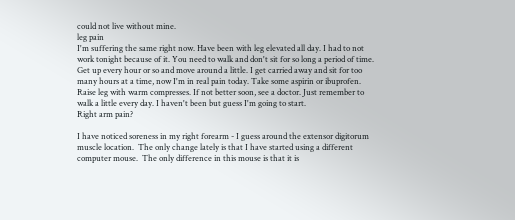could not live without mine.
leg pain
I'm suffering the same right now. Have been with leg elevated all day. I had to not work tonight because of it. You need to walk and don't sit for so long a period of time. Get up every hour or so and move around a little. I get carried away and sit for too many hours at a time, now I'm in real pain today. Take some aspirin or ibuprofen. Raise leg with warm compresses. If not better soon, see a doctor. Just remember to walk a little every day. I haven't been but guess I'm going to start.
Right arm pain?

I have noticed soreness in my right forearm - I guess around the extensor digitorum muscle location.  The only change lately is that I have started using a different computer mouse.  The only difference in this mouse is that it is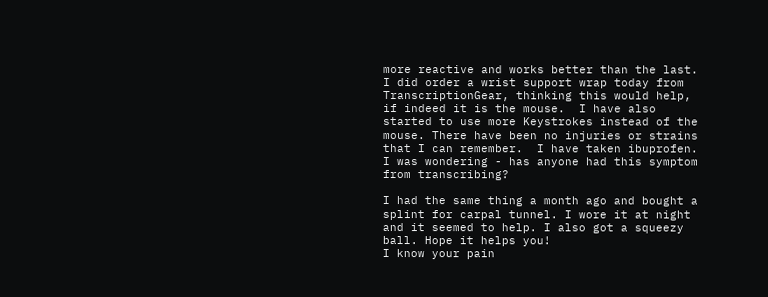more reactive and works better than the last.  I did order a wrist support wrap today from TranscriptionGear, thinking this would help, if indeed it is the mouse.  I have also started to use more Keystrokes instead of the mouse. There have been no injuries or strains that I can remember.  I have taken ibuprofen.  I was wondering - has anyone had this symptom from transcribing?

I had the same thing a month ago and bought a splint for carpal tunnel. I wore it at night and it seemed to help. I also got a squeezy ball. Hope it helps you!
I know your pain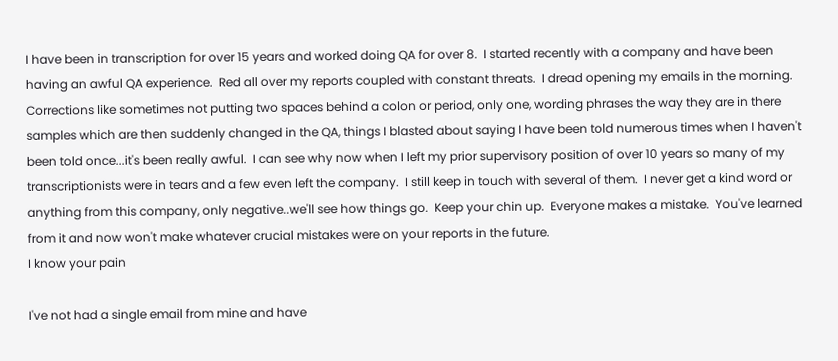I have been in transcription for over 15 years and worked doing QA for over 8.  I started recently with a company and have been having an awful QA experience.  Red all over my reports coupled with constant threats.  I dread opening my emails in the morning.  Corrections like sometimes not putting two spaces behind a colon or period, only one, wording phrases the way they are in there samples which are then suddenly changed in the QA, things I blasted about saying I have been told numerous times when I haven't been told once...it's been really awful.  I can see why now when I left my prior supervisory position of over 10 years so many of my transcriptionists were in tears and a few even left the company.  I still keep in touch with several of them.  I never get a kind word or anything from this company, only negative..we'll see how things go.  Keep your chin up.  Everyone makes a mistake.  You've learned from it and now won't make whatever crucial mistakes were on your reports in the future.
I know your pain

I've not had a single email from mine and have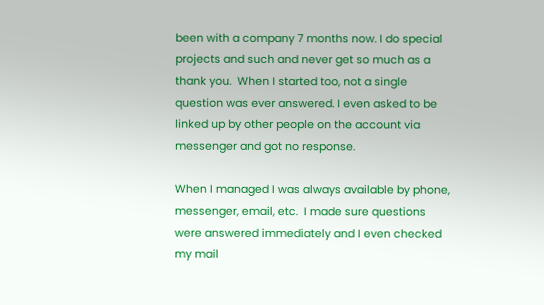been with a company 7 months now. I do special projects and such and never get so much as a thank you.  When I started too, not a single question was ever answered. I even asked to be linked up by other people on the account via messenger and got no response.

When I managed I was always available by phone, messenger, email, etc.  I made sure questions were answered immediately and I even checked my mail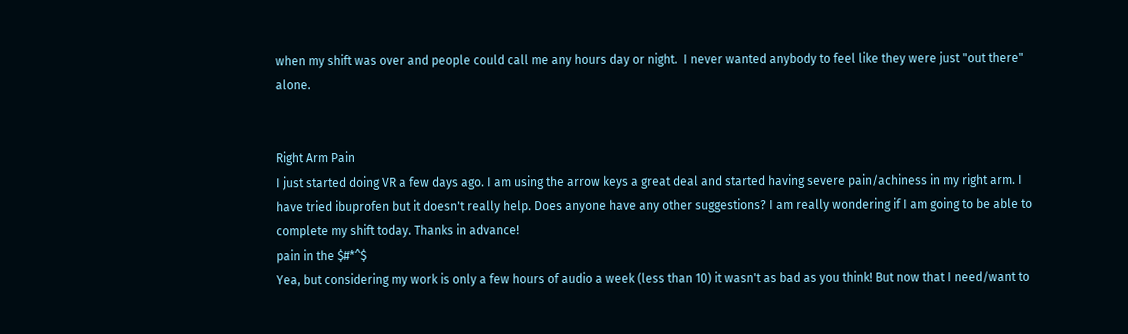when my shift was over and people could call me any hours day or night.  I never wanted anybody to feel like they were just "out there" alone.


Right Arm Pain
I just started doing VR a few days ago. I am using the arrow keys a great deal and started having severe pain/achiness in my right arm. I have tried ibuprofen but it doesn't really help. Does anyone have any other suggestions? I am really wondering if I am going to be able to complete my shift today. Thanks in advance!
pain in the $#*^$
Yea, but considering my work is only a few hours of audio a week (less than 10) it wasn't as bad as you think! But now that I need/want to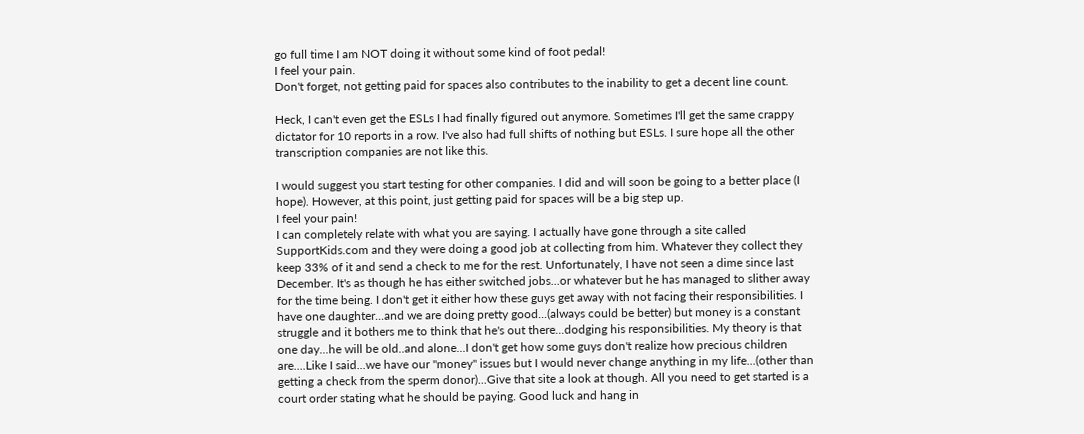go full time I am NOT doing it without some kind of foot pedal!
I feel your pain.
Don't forget, not getting paid for spaces also contributes to the inability to get a decent line count.

Heck, I can't even get the ESLs I had finally figured out anymore. Sometimes I'll get the same crappy dictator for 10 reports in a row. I've also had full shifts of nothing but ESLs. I sure hope all the other transcription companies are not like this.

I would suggest you start testing for other companies. I did and will soon be going to a better place (I hope). However, at this point, just getting paid for spaces will be a big step up.
I feel your pain!
I can completely relate with what you are saying. I actually have gone through a site called SupportKids.com and they were doing a good job at collecting from him. Whatever they collect they keep 33% of it and send a check to me for the rest. Unfortunately, I have not seen a dime since last December. It's as though he has either switched jobs...or whatever but he has managed to slither away for the time being. I don't get it either how these guys get away with not facing their responsibilities. I have one daughter...and we are doing pretty good...(always could be better) but money is a constant struggle and it bothers me to think that he's out there...dodging his responsibilities. My theory is that one day...he will be old..and alone...I don't get how some guys don't realize how precious children are....Like I said...we have our "money" issues but I would never change anything in my life...(other than getting a check from the sperm donor)...Give that site a look at though. All you need to get started is a court order stating what he should be paying. Good luck and hang in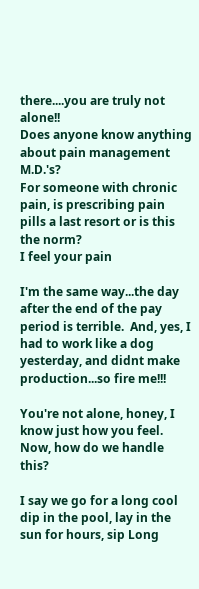there....you are truly not alone!!
Does anyone know anything about pain management M.D.'s?
For someone with chronic pain, is prescribing pain pills a last resort or is this the norm?
I feel your pain

I'm the same way...the day after the end of the pay period is terrible.  And, yes, I had to work like a dog yesterday, and didnt make production...so fire me!!!

You're not alone, honey, I know just how you feel. Now, how do we handle this?

I say we go for a long cool dip in the pool, lay in the sun for hours, sip Long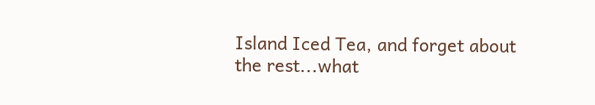Island Iced Tea, and forget about the rest...what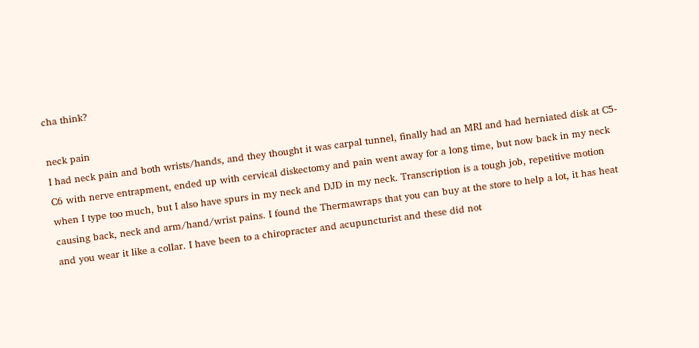cha think?

neck pain
I had neck pain and both wrists/hands, and they thought it was carpal tunnel, finally had an MRI and had herniated disk at C5-C6 with nerve entrapment, ended up with cervical diskectomy and pain went away for a long time, but now back in my neck when I type too much, but I also have spurs in my neck and DJD in my neck. Transcription is a tough job, repetitive motion causing back, neck and arm/hand/wrist pains. I found the Thermawraps that you can buy at the store to help a lot, it has heat and you wear it like a collar. I have been to a chiropracter and acupuncturist and these did not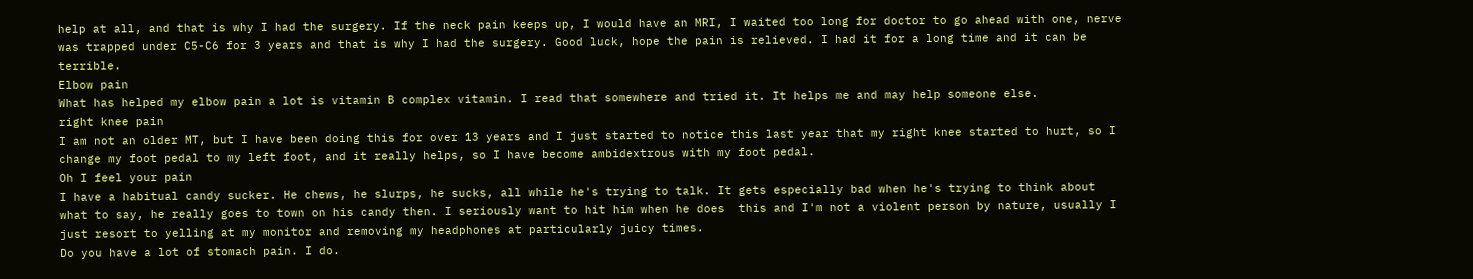help at all, and that is why I had the surgery. If the neck pain keeps up, I would have an MRI, I waited too long for doctor to go ahead with one, nerve was trapped under C5-C6 for 3 years and that is why I had the surgery. Good luck, hope the pain is relieved. I had it for a long time and it can be terrible.
Elbow pain
What has helped my elbow pain a lot is vitamin B complex vitamin. I read that somewhere and tried it. It helps me and may help someone else.
right knee pain
I am not an older MT, but I have been doing this for over 13 years and I just started to notice this last year that my right knee started to hurt, so I change my foot pedal to my left foot, and it really helps, so I have become ambidextrous with my foot pedal.
Oh I feel your pain
I have a habitual candy sucker. He chews, he slurps, he sucks, all while he's trying to talk. It gets especially bad when he's trying to think about what to say, he really goes to town on his candy then. I seriously want to hit him when he does  this and I'm not a violent person by nature, usually I just resort to yelling at my monitor and removing my headphones at particularly juicy times.
Do you have a lot of stomach pain. I do.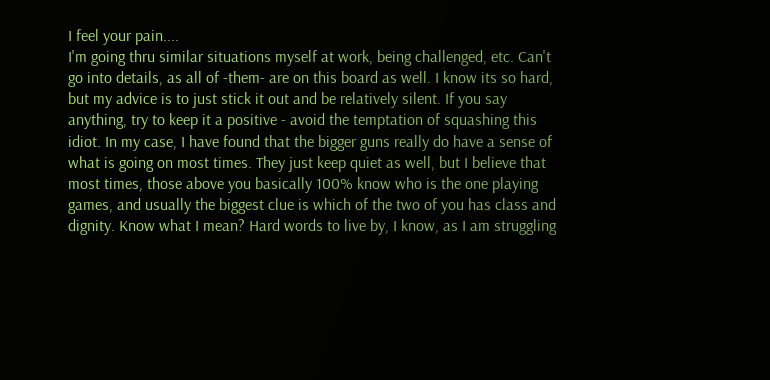I feel your pain....
I'm going thru similar situations myself at work, being challenged, etc. Can't go into details, as all of -them- are on this board as well. I know its so hard, but my advice is to just stick it out and be relatively silent. If you say anything, try to keep it a positive - avoid the temptation of squashing this idiot. In my case, I have found that the bigger guns really do have a sense of what is going on most times. They just keep quiet as well, but I believe that most times, those above you basically 100% know who is the one playing games, and usually the biggest clue is which of the two of you has class and dignity. Know what I mean? Hard words to live by, I know, as I am struggling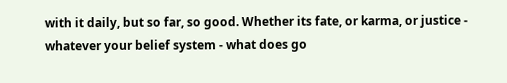with it daily, but so far, so good. Whether its fate, or karma, or justice - whatever your belief system - what does go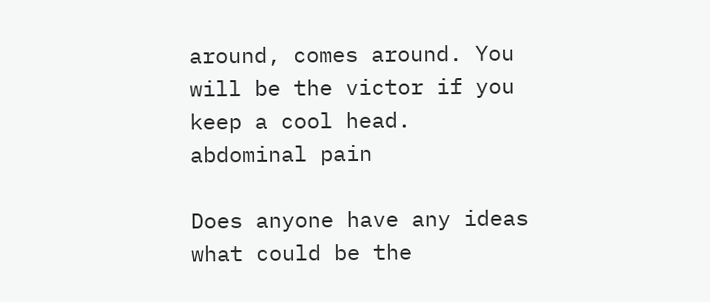around, comes around. You will be the victor if you keep a cool head.
abdominal pain

Does anyone have any ideas what could be the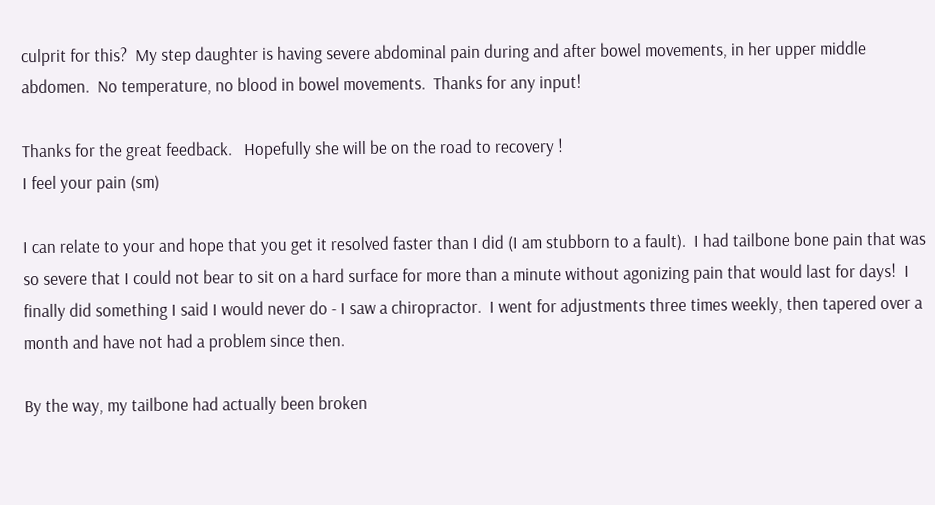culprit for this?  My step daughter is having severe abdominal pain during and after bowel movements, in her upper middle abdomen.  No temperature, no blood in bowel movements.  Thanks for any input!

Thanks for the great feedback.   Hopefully she will be on the road to recovery !
I feel your pain (sm)

I can relate to your and hope that you get it resolved faster than I did (I am stubborn to a fault).  I had tailbone bone pain that was so severe that I could not bear to sit on a hard surface for more than a minute without agonizing pain that would last for days!  I finally did something I said I would never do - I saw a chiropractor.  I went for adjustments three times weekly, then tapered over a month and have not had a problem since then.

By the way, my tailbone had actually been broken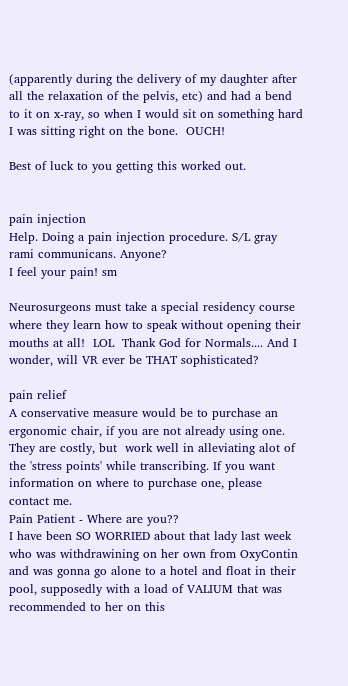(apparently during the delivery of my daughter after all the relaxation of the pelvis, etc) and had a bend to it on x-ray, so when I would sit on something hard I was sitting right on the bone.  OUCH!

Best of luck to you getting this worked out.


pain injection
Help. Doing a pain injection procedure. S/L gray rami communicans. Anyone?
I feel your pain! sm

Neurosurgeons must take a special residency course where they learn how to speak without opening their mouths at all!  LOL  Thank God for Normals.... And I wonder, will VR ever be THAT sophisticated?

pain relief
A conservative measure would be to purchase an ergonomic chair, if you are not already using one. They are costly, but  work well in alleviating alot of the 'stress points' while transcribing. If you want information on where to purchase one, please contact me.
Pain Patient - Where are you??
I have been SO WORRIED about that lady last week who was withdrawining on her own from OxyContin and was gonna go alone to a hotel and float in their pool, supposedly with a load of VALIUM that was recommended to her on this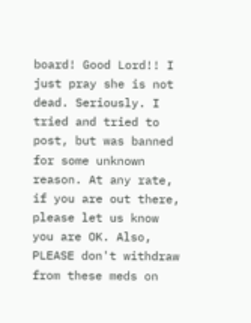board! Good Lord!! I just pray she is not dead. Seriously. I tried and tried to post, but was banned for some unknown reason. At any rate, if you are out there, please let us know you are OK. Also, PLEASE don't withdraw from these meds on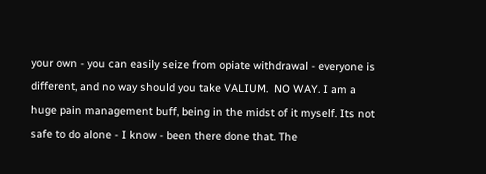your own - you can easily seize from opiate withdrawal - everyone is different, and no way should you take VALIUM.  NO WAY. I am a huge pain management buff, being in the midst of it myself. Its not safe to do alone - I know - been there done that. The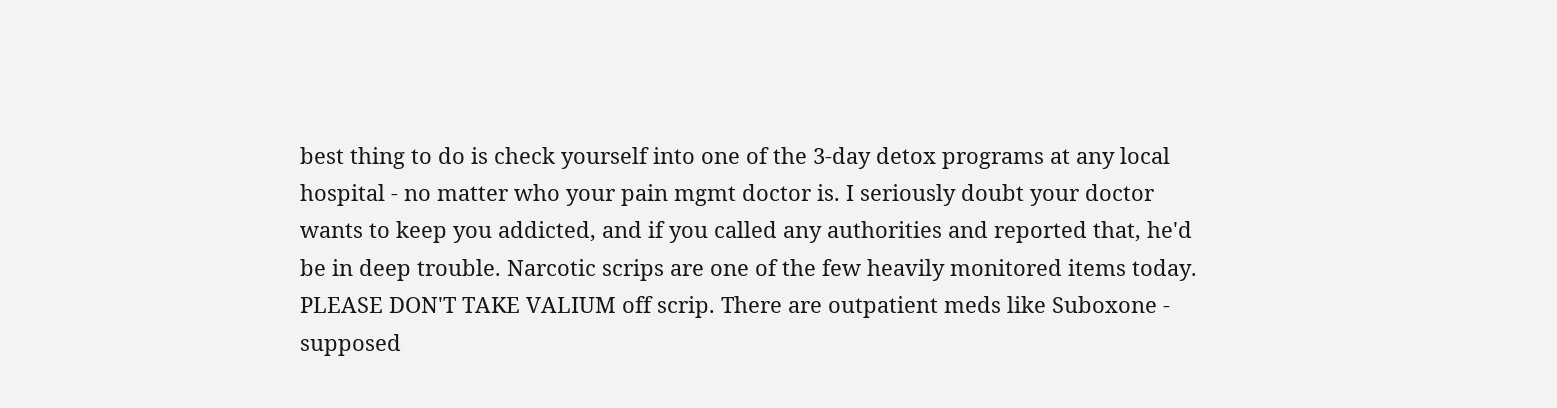best thing to do is check yourself into one of the 3-day detox programs at any local hospital - no matter who your pain mgmt doctor is. I seriously doubt your doctor wants to keep you addicted, and if you called any authorities and reported that, he'd be in deep trouble. Narcotic scrips are one of the few heavily monitored items today. PLEASE DON'T TAKE VALIUM off scrip. There are outpatient meds like Suboxone - supposed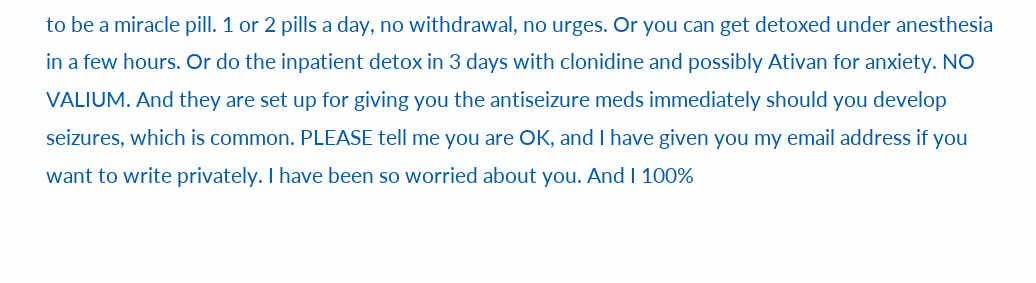to be a miracle pill. 1 or 2 pills a day, no withdrawal, no urges. Or you can get detoxed under anesthesia in a few hours. Or do the inpatient detox in 3 days with clonidine and possibly Ativan for anxiety. NO VALIUM. And they are set up for giving you the antiseizure meds immediately should you develop seizures, which is common. PLEASE tell me you are OK, and I have given you my email address if you want to write privately. I have been so worried about you. And I 100%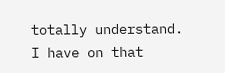totally understand.
I have on that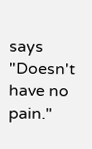says "Doesn't have no pain."